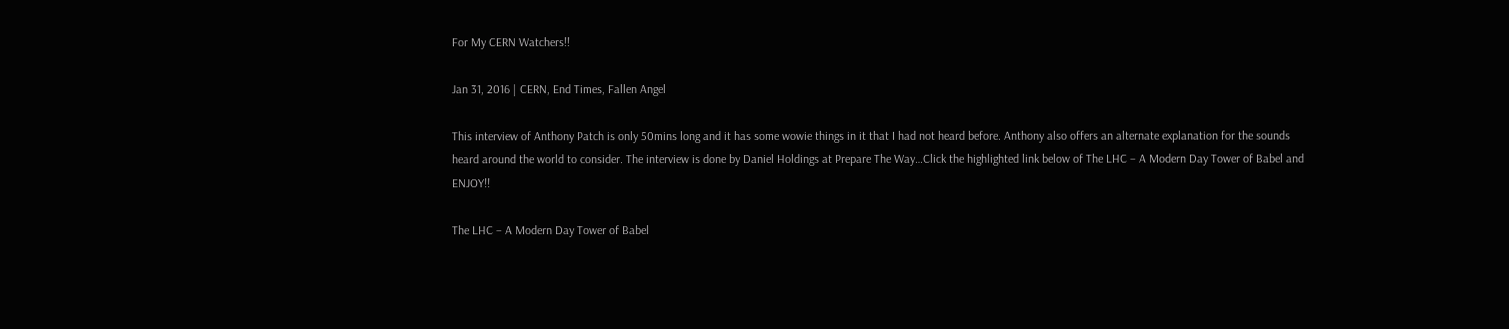For My CERN Watchers!!

Jan 31, 2016 | CERN, End Times, Fallen Angel

This interview of Anthony Patch is only 50mins long and it has some wowie things in it that I had not heard before. Anthony also offers an alternate explanation for the sounds heard around the world to consider. The interview is done by Daniel Holdings at Prepare The Way…Click the highlighted link below of The LHC – A Modern Day Tower of Babel and ENJOY!!

The LHC – A Modern Day Tower of Babel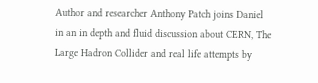Author and researcher Anthony Patch joins Daniel in an in depth and fluid discussion about CERN, The Large Hadron Collider and real life attempts by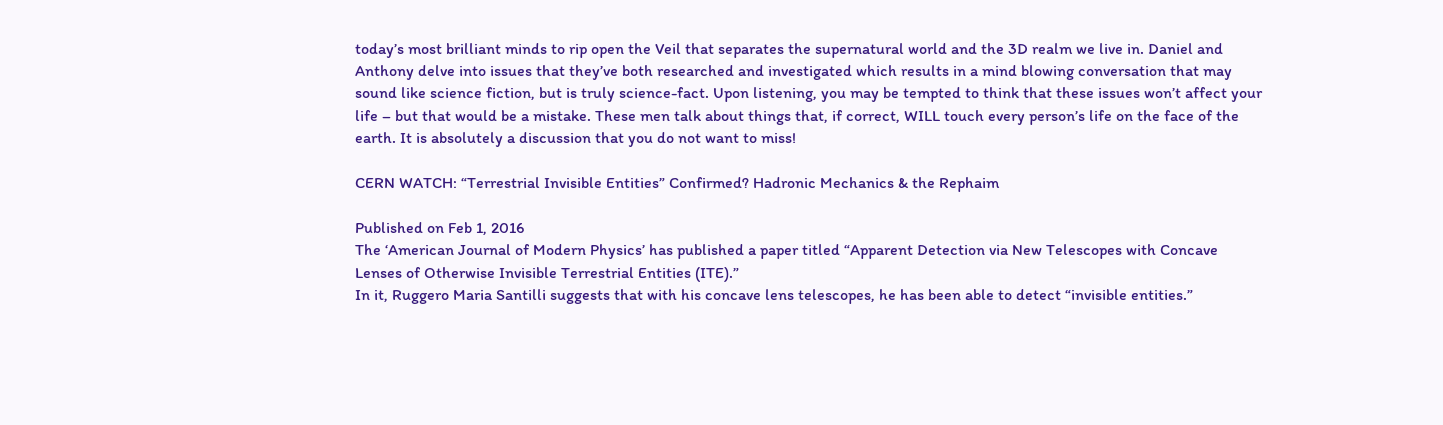today’s most brilliant minds to rip open the Veil that separates the supernatural world and the 3D realm we live in. Daniel and Anthony delve into issues that they’ve both researched and investigated which results in a mind blowing conversation that may sound like science fiction, but is truly science-fact. Upon listening, you may be tempted to think that these issues won’t affect your life – but that would be a mistake. These men talk about things that, if correct, WILL touch every person’s life on the face of the earth. It is absolutely a discussion that you do not want to miss!

CERN WATCH: “Terrestrial Invisible Entities” Confirmed? Hadronic Mechanics & the Rephaim

Published on Feb 1, 2016
The ‘American Journal of Modern Physics’ has published a paper titled “Apparent Detection via New Telescopes with Concave Lenses of Otherwise Invisible Terrestrial Entities (ITE).”
In it, Ruggero Maria Santilli suggests that with his concave lens telescopes, he has been able to detect “invisible entities.”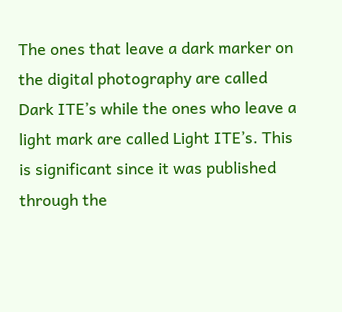The ones that leave a dark marker on the digital photography are called Dark ITE’s while the ones who leave a light mark are called Light ITE’s. This is significant since it was published through the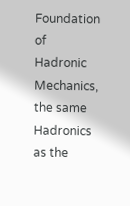Foundation of Hadronic Mechanics, the same Hadronics as the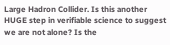Large Hadron Collider. Is this another HUGE step in verifiable science to suggest we are not alone? Is the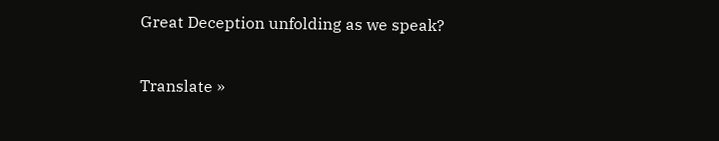Great Deception unfolding as we speak?

Translate »